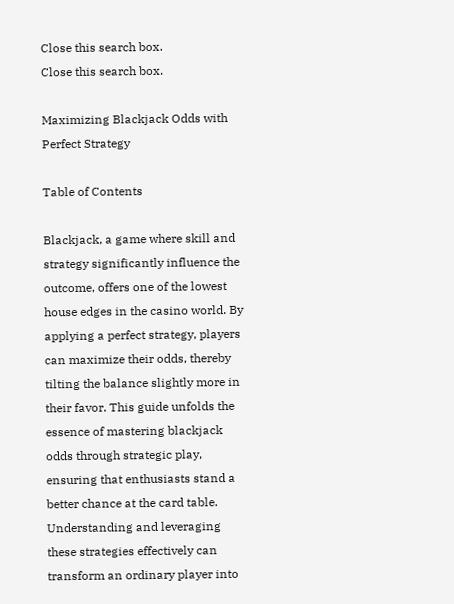Close this search box.
Close this search box.

Maximizing Blackjack Odds with Perfect Strategy

Table of Contents

Blackjack, a game where skill and strategy significantly influence the outcome, offers one of the lowest house edges in the casino world. By applying a perfect strategy, players can maximize their odds, thereby tilting the balance slightly more in their favor. This guide unfolds the essence of mastering blackjack odds through strategic play, ensuring that enthusiasts stand a better chance at the card table. Understanding and leveraging these strategies effectively can transform an ordinary player into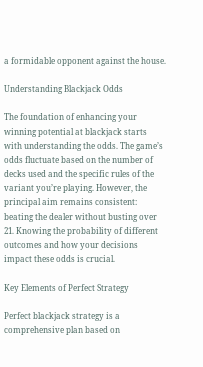a formidable opponent against the house.

Understanding Blackjack Odds

The foundation of enhancing your winning potential at blackjack starts with understanding the odds. The game’s odds fluctuate based on the number of decks used and the specific rules of the variant you’re playing. However, the principal aim remains consistent: beating the dealer without busting over 21. Knowing the probability of different outcomes and how your decisions impact these odds is crucial.

Key Elements of Perfect Strategy

Perfect blackjack strategy is a comprehensive plan based on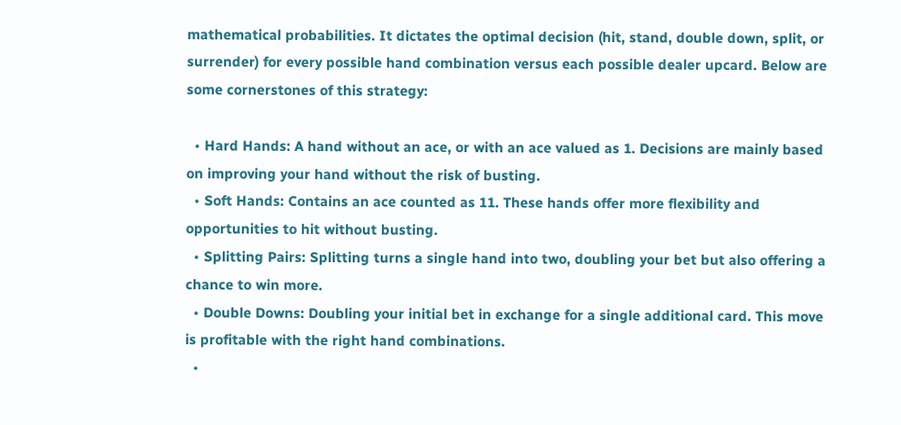mathematical probabilities. It dictates the optimal decision (hit, stand, double down, split, or surrender) for every possible hand combination versus each possible dealer upcard. Below are some cornerstones of this strategy:

  • Hard Hands: A hand without an ace, or with an ace valued as 1. Decisions are mainly based on improving your hand without the risk of busting.
  • Soft Hands: Contains an ace counted as 11. These hands offer more flexibility and opportunities to hit without busting.
  • Splitting Pairs: Splitting turns a single hand into two, doubling your bet but also offering a chance to win more.
  • Double Downs: Doubling your initial bet in exchange for a single additional card. This move is profitable with the right hand combinations.
  •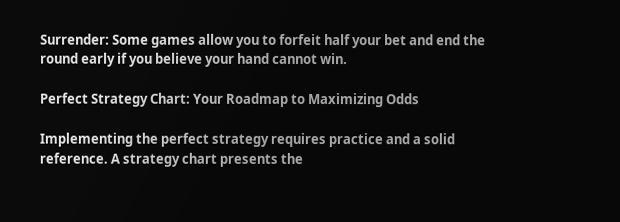Surrender: Some games allow you to forfeit half your bet and end the round early if you believe your hand cannot win.

Perfect Strategy Chart: Your Roadmap to Maximizing Odds

Implementing the perfect strategy requires practice and a solid reference. A strategy chart presents the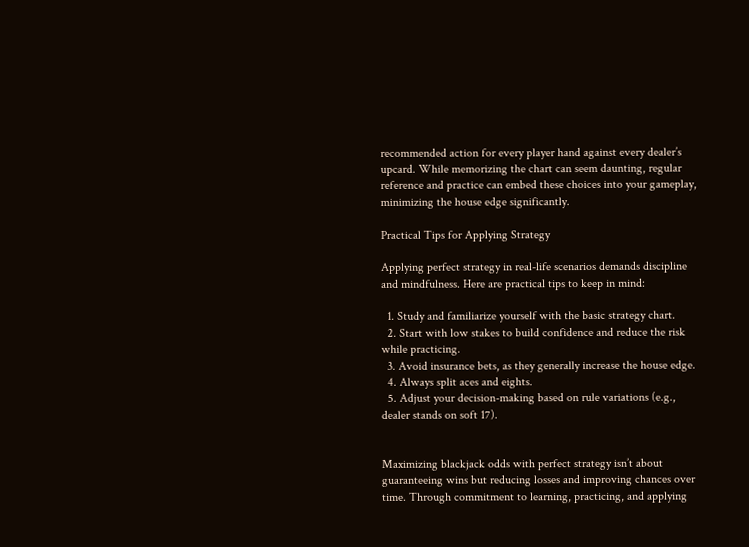recommended action for every player hand against every dealer’s upcard. While memorizing the chart can seem daunting, regular reference and practice can embed these choices into your gameplay, minimizing the house edge significantly.

Practical Tips for Applying Strategy

Applying perfect strategy in real-life scenarios demands discipline and mindfulness. Here are practical tips to keep in mind:

  1. Study and familiarize yourself with the basic strategy chart.
  2. Start with low stakes to build confidence and reduce the risk while practicing.
  3. Avoid insurance bets, as they generally increase the house edge.
  4. Always split aces and eights.
  5. Adjust your decision-making based on rule variations (e.g., dealer stands on soft 17).


Maximizing blackjack odds with perfect strategy isn’t about guaranteeing wins but reducing losses and improving chances over time. Through commitment to learning, practicing, and applying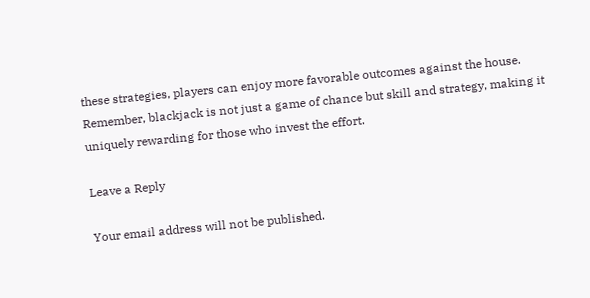these strategies, players can enjoy more favorable outcomes against the house. Remember, blackjack is not just a game of chance but skill and strategy, making it uniquely rewarding for those who invest the effort.

Leave a Reply

Your email address will not be published.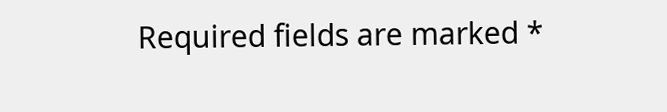Required fields are marked *